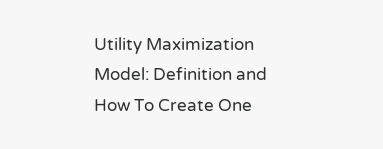Utility Maximization Model: Definition and How To Create One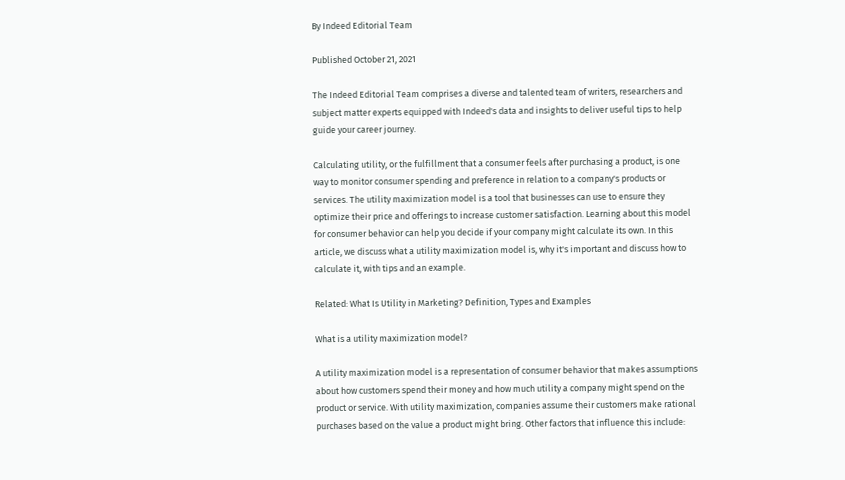By Indeed Editorial Team

Published October 21, 2021

The Indeed Editorial Team comprises a diverse and talented team of writers, researchers and subject matter experts equipped with Indeed's data and insights to deliver useful tips to help guide your career journey.

Calculating utility, or the fulfillment that a consumer feels after purchasing a product, is one way to monitor consumer spending and preference in relation to a company's products or services. The utility maximization model is a tool that businesses can use to ensure they optimize their price and offerings to increase customer satisfaction. Learning about this model for consumer behavior can help you decide if your company might calculate its own. In this article, we discuss what a utility maximization model is, why it's important and discuss how to calculate it, with tips and an example.

Related: What Is Utility in Marketing? Definition, Types and Examples

What is a utility maximization model?

A utility maximization model is a representation of consumer behavior that makes assumptions about how customers spend their money and how much utility a company might spend on the product or service. With utility maximization, companies assume their customers make rational purchases based on the value a product might bring. Other factors that influence this include: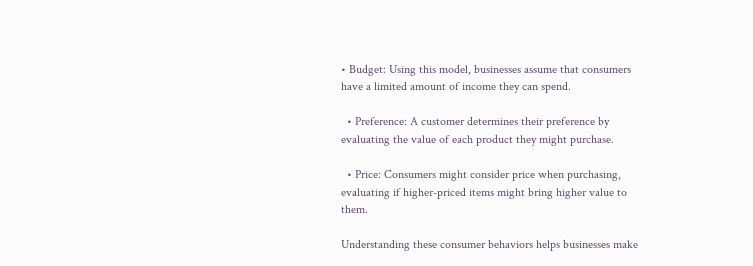• Budget: Using this model, businesses assume that consumers have a limited amount of income they can spend.

  • Preference: A customer determines their preference by evaluating the value of each product they might purchase.

  • Price: Consumers might consider price when purchasing, evaluating if higher-priced items might bring higher value to them.

Understanding these consumer behaviors helps businesses make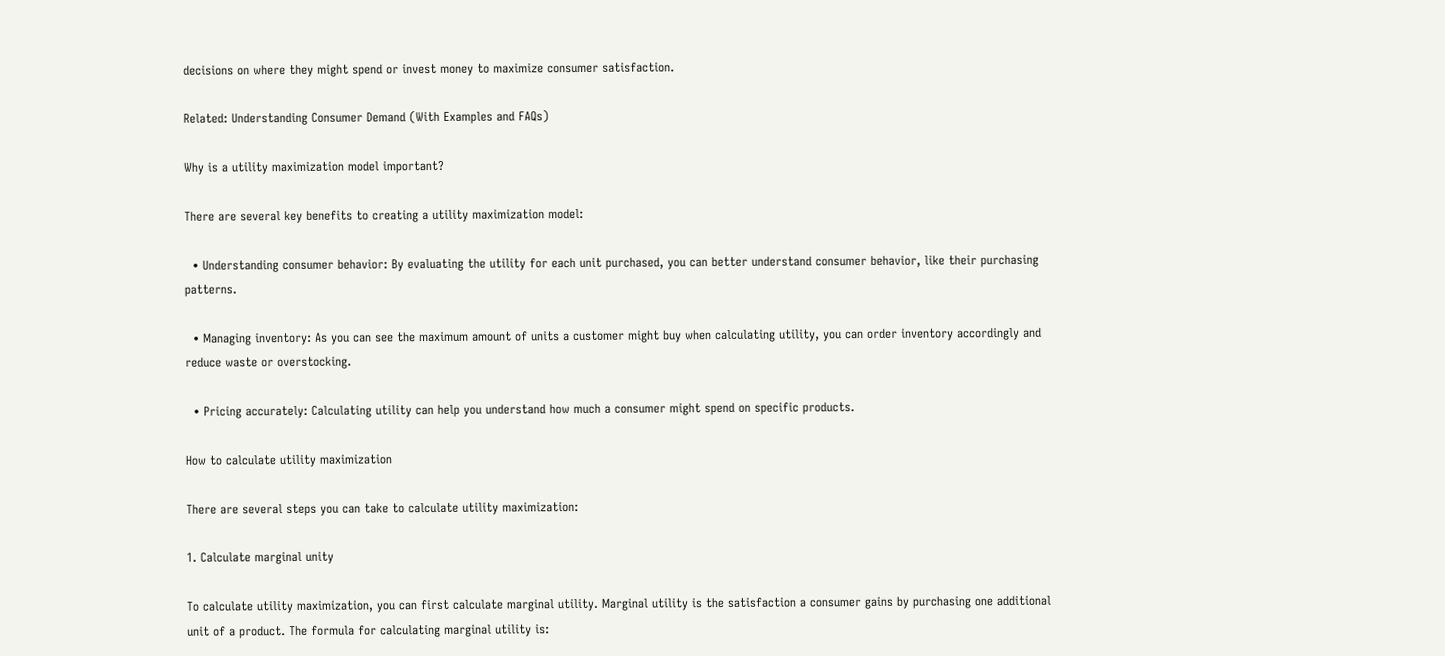decisions on where they might spend or invest money to maximize consumer satisfaction.

Related: Understanding Consumer Demand (With Examples and FAQs)

Why is a utility maximization model important?

There are several key benefits to creating a utility maximization model:

  • Understanding consumer behavior: By evaluating the utility for each unit purchased, you can better understand consumer behavior, like their purchasing patterns.

  • Managing inventory: As you can see the maximum amount of units a customer might buy when calculating utility, you can order inventory accordingly and reduce waste or overstocking.

  • Pricing accurately: Calculating utility can help you understand how much a consumer might spend on specific products.

How to calculate utility maximization

There are several steps you can take to calculate utility maximization:

1. Calculate marginal unity

To calculate utility maximization, you can first calculate marginal utility. Marginal utility is the satisfaction a consumer gains by purchasing one additional unit of a product. The formula for calculating marginal utility is: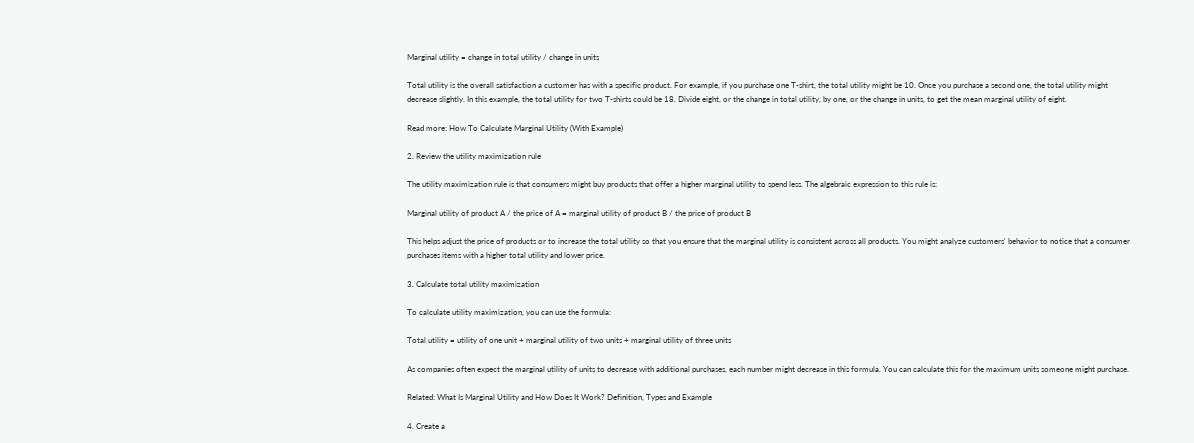Marginal utility = change in total utility / change in units

Total utility is the overall satisfaction a customer has with a specific product. For example, if you purchase one T-shirt, the total utility might be 10. Once you purchase a second one, the total utility might decrease slightly. In this example, the total utility for two T-shirts could be 18. Divide eight, or the change in total utility, by one, or the change in units, to get the mean marginal utility of eight.

Read more: How To Calculate Marginal Utility (With Example)

2. Review the utility maximization rule

The utility maximization rule is that consumers might buy products that offer a higher marginal utility to spend less. The algebraic expression to this rule is:

Marginal utility of product A / the price of A = marginal utility of product B / the price of product B

This helps adjust the price of products or to increase the total utility so that you ensure that the marginal utility is consistent across all products. You might analyze customers' behavior to notice that a consumer purchases items with a higher total utility and lower price.

3. Calculate total utility maximization

To calculate utility maximization, you can use the formula:

Total utility = utility of one unit + marginal utility of two units + marginal utility of three units

As companies often expect the marginal utility of units to decrease with additional purchases, each number might decrease in this formula. You can calculate this for the maximum units someone might purchase.

Related: What Is Marginal Utility and How Does It Work? Definition, Types and Example

4. Create a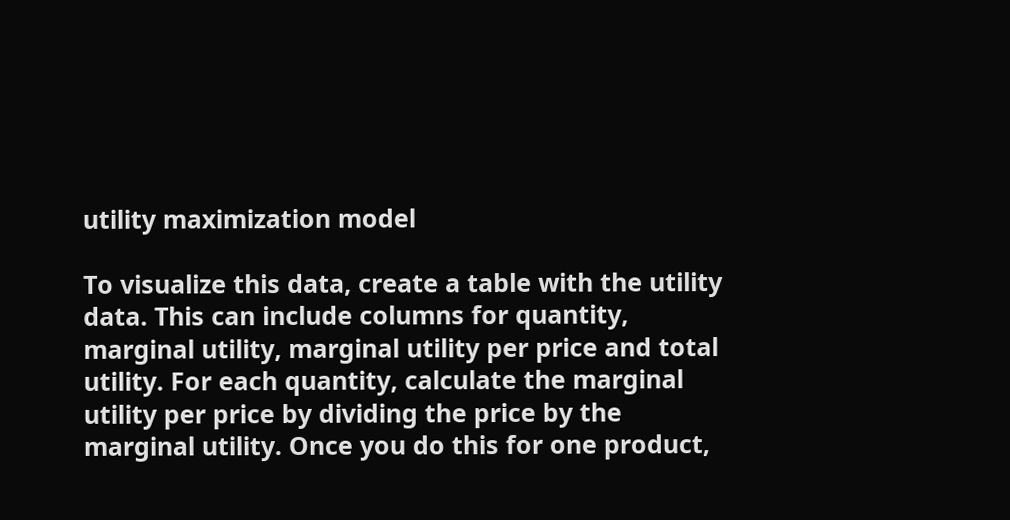utility maximization model

To visualize this data, create a table with the utility data. This can include columns for quantity, marginal utility, marginal utility per price and total utility. For each quantity, calculate the marginal utility per price by dividing the price by the marginal utility. Once you do this for one product,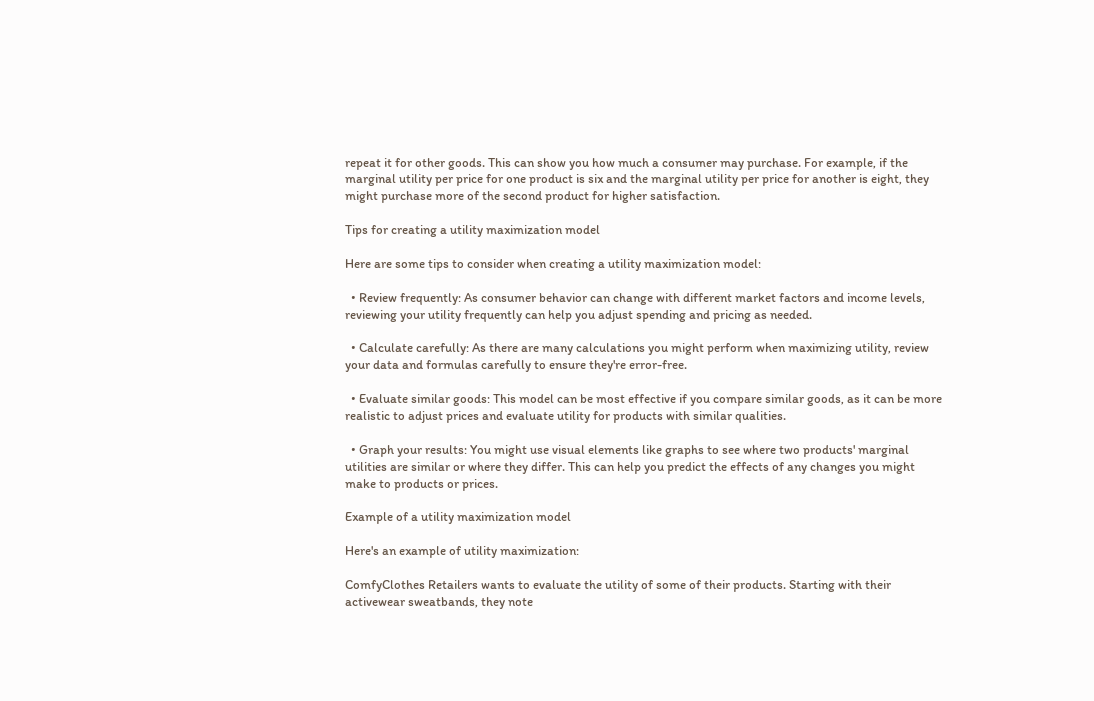repeat it for other goods. This can show you how much a consumer may purchase. For example, if the marginal utility per price for one product is six and the marginal utility per price for another is eight, they might purchase more of the second product for higher satisfaction.

Tips for creating a utility maximization model

Here are some tips to consider when creating a utility maximization model:

  • Review frequently: As consumer behavior can change with different market factors and income levels, reviewing your utility frequently can help you adjust spending and pricing as needed.

  • Calculate carefully: As there are many calculations you might perform when maximizing utility, review your data and formulas carefully to ensure they're error-free.

  • Evaluate similar goods: This model can be most effective if you compare similar goods, as it can be more realistic to adjust prices and evaluate utility for products with similar qualities.

  • Graph your results: You might use visual elements like graphs to see where two products' marginal utilities are similar or where they differ. This can help you predict the effects of any changes you might make to products or prices.

Example of a utility maximization model

Here's an example of utility maximization:

ComfyClothes Retailers wants to evaluate the utility of some of their products. Starting with their activewear sweatbands, they note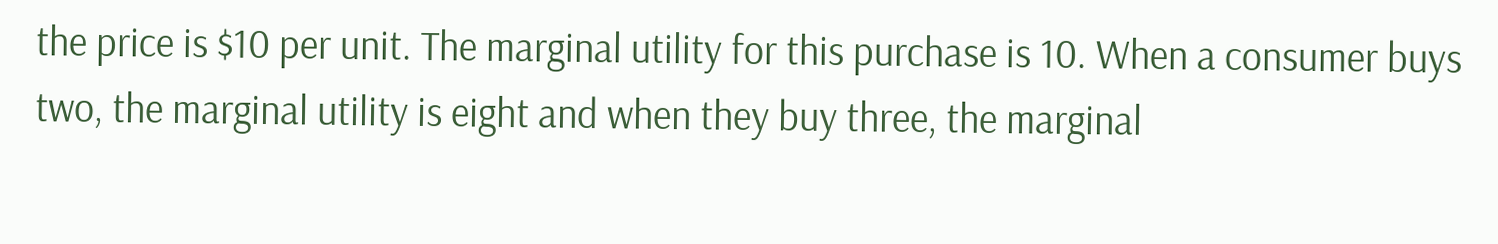the price is $10 per unit. The marginal utility for this purchase is 10. When a consumer buys two, the marginal utility is eight and when they buy three, the marginal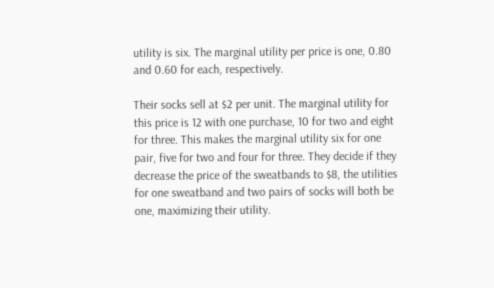utility is six. The marginal utility per price is one, 0.80 and 0.60 for each, respectively.

Their socks sell at $2 per unit. The marginal utility for this price is 12 with one purchase, 10 for two and eight for three. This makes the marginal utility six for one pair, five for two and four for three. They decide if they decrease the price of the sweatbands to $8, the utilities for one sweatband and two pairs of socks will both be one, maximizing their utility.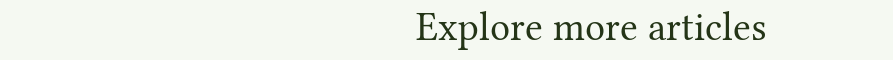Explore more articles